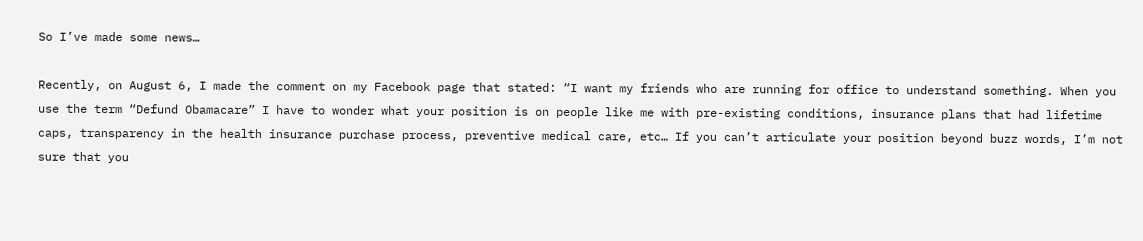So I’ve made some news…

Recently, on August 6, I made the comment on my Facebook page that stated: “I want my friends who are running for office to understand something. When you use the term “Defund Obamacare” I have to wonder what your position is on people like me with pre-existing conditions, insurance plans that had lifetime caps, transparency in the health insurance purchase process, preventive medical care, etc… If you can’t articulate your position beyond buzz words, I’m not sure that you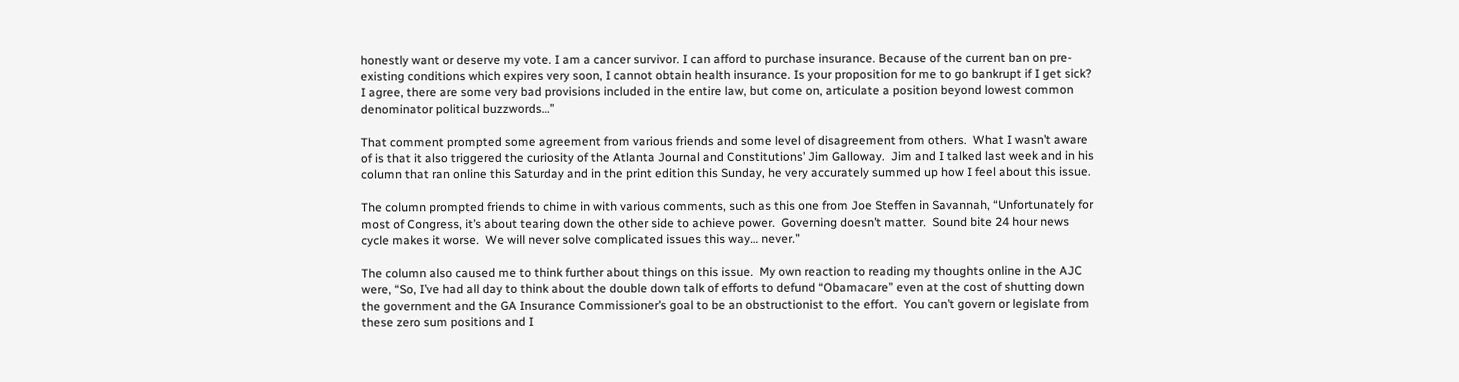honestly want or deserve my vote. I am a cancer survivor. I can afford to purchase insurance. Because of the current ban on pre-existing conditions which expires very soon, I cannot obtain health insurance. Is your proposition for me to go bankrupt if I get sick? I agree, there are some very bad provisions included in the entire law, but come on, articulate a position beyond lowest common denominator political buzzwords…”

That comment prompted some agreement from various friends and some level of disagreement from others.  What I wasn’t aware of is that it also triggered the curiosity of the Atlanta Journal and Constitutions’ Jim Galloway.  Jim and I talked last week and in his column that ran online this Saturday and in the print edition this Sunday, he very accurately summed up how I feel about this issue.

The column prompted friends to chime in with various comments, such as this one from Joe Steffen in Savannah, “Unfortunately for most of Congress, it’s about tearing down the other side to achieve power.  Governing doesn’t matter.  Sound bite 24 hour news cycle makes it worse.  We will never solve complicated issues this way… never.”

The column also caused me to think further about things on this issue.  My own reaction to reading my thoughts online in the AJC were, “So, I’ve had all day to think about the double down talk of efforts to defund “Obamacare” even at the cost of shutting down the government and the GA Insurance Commissioner’s goal to be an obstructionist to the effort.  You can’t govern or legislate from these zero sum positions and I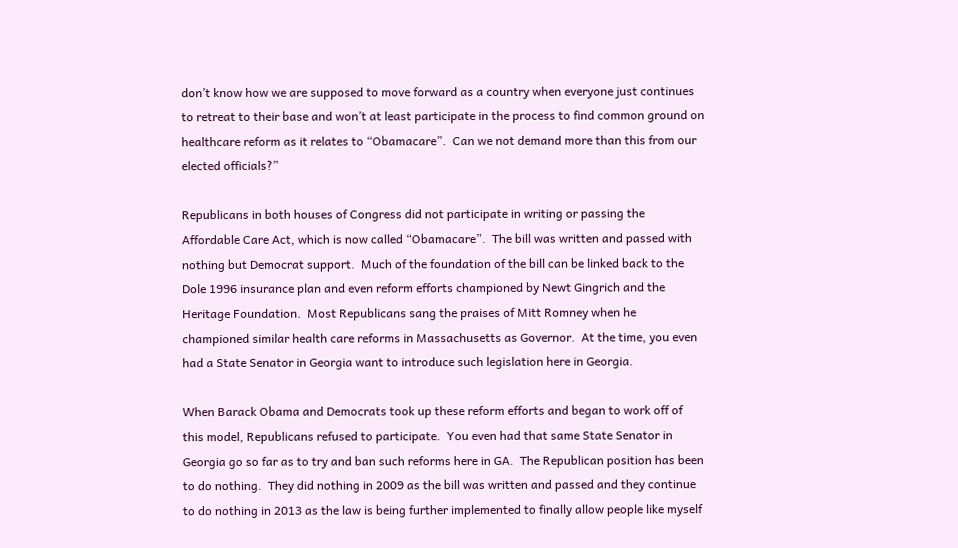don’t know how we are supposed to move forward as a country when everyone just continues to retreat to their base and won’t at least participate in the process to find common ground on healthcare reform as it relates to “Obamacare”.  Can we not demand more than this from our elected officials?”

Republicans in both houses of Congress did not participate in writing or passing the Affordable Care Act, which is now called “Obamacare”.  The bill was written and passed with nothing but Democrat support.  Much of the foundation of the bill can be linked back to the Dole 1996 insurance plan and even reform efforts championed by Newt Gingrich and the Heritage Foundation.  Most Republicans sang the praises of Mitt Romney when he championed similar health care reforms in Massachusetts as Governor.  At the time, you even had a State Senator in Georgia want to introduce such legislation here in Georgia.

When Barack Obama and Democrats took up these reform efforts and began to work off of this model, Republicans refused to participate.  You even had that same State Senator in Georgia go so far as to try and ban such reforms here in GA.  The Republican position has been to do nothing.  They did nothing in 2009 as the bill was written and passed and they continue to do nothing in 2013 as the law is being further implemented to finally allow people like myself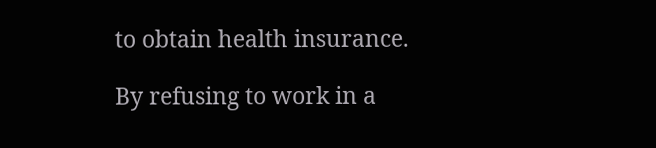to obtain health insurance.

By refusing to work in a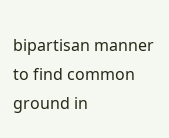bipartisan manner to find common ground in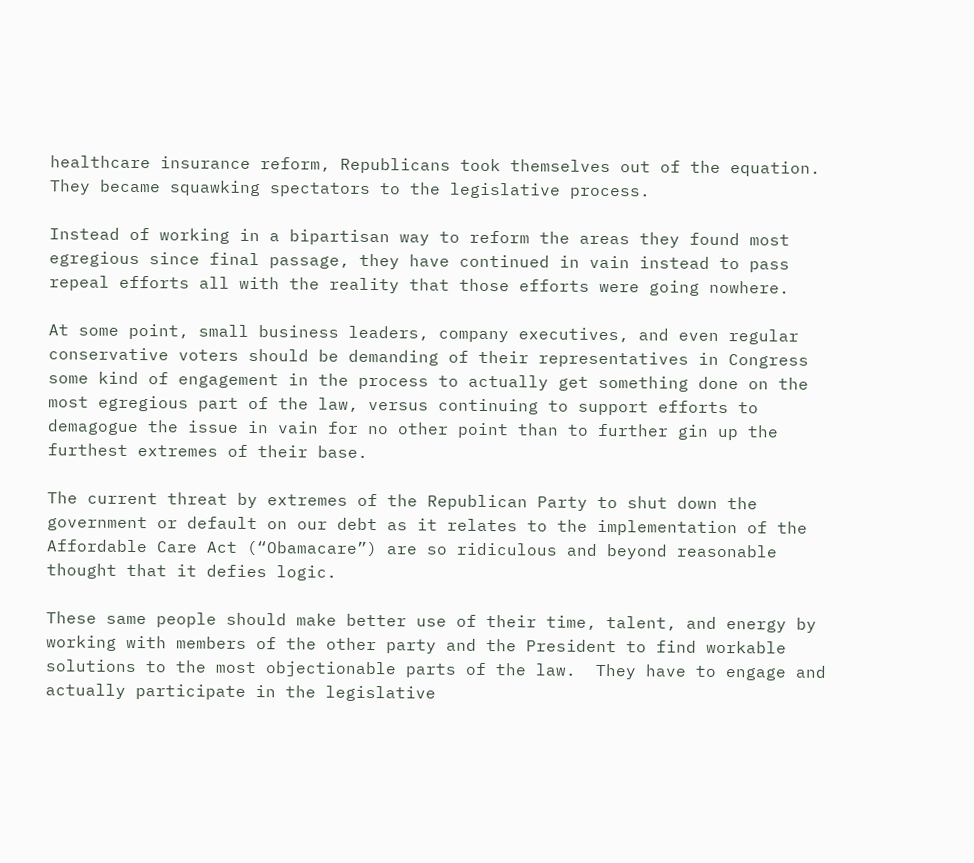healthcare insurance reform, Republicans took themselves out of the equation.  They became squawking spectators to the legislative process.

Instead of working in a bipartisan way to reform the areas they found most egregious since final passage, they have continued in vain instead to pass repeal efforts all with the reality that those efforts were going nowhere.

At some point, small business leaders, company executives, and even regular conservative voters should be demanding of their representatives in Congress some kind of engagement in the process to actually get something done on the most egregious part of the law, versus continuing to support efforts to demagogue the issue in vain for no other point than to further gin up the furthest extremes of their base.

The current threat by extremes of the Republican Party to shut down the government or default on our debt as it relates to the implementation of the Affordable Care Act (“Obamacare”) are so ridiculous and beyond reasonable thought that it defies logic.

These same people should make better use of their time, talent, and energy by working with members of the other party and the President to find workable solutions to the most objectionable parts of the law.  They have to engage and actually participate in the legislative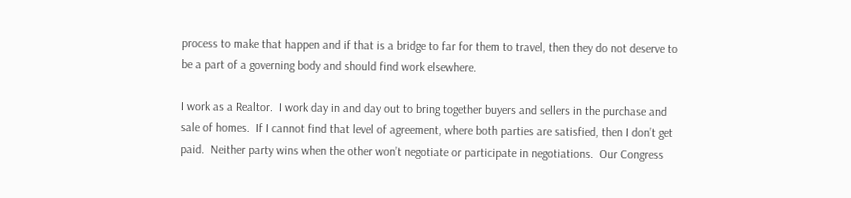process to make that happen and if that is a bridge to far for them to travel, then they do not deserve to be a part of a governing body and should find work elsewhere.

I work as a Realtor.  I work day in and day out to bring together buyers and sellers in the purchase and sale of homes.  If I cannot find that level of agreement, where both parties are satisfied, then I don’t get paid.  Neither party wins when the other won’t negotiate or participate in negotiations.  Our Congress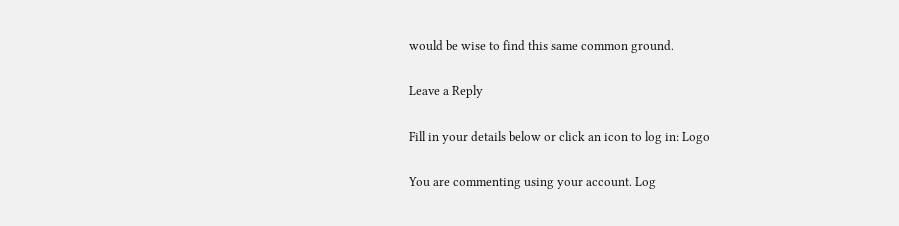would be wise to find this same common ground.

Leave a Reply

Fill in your details below or click an icon to log in: Logo

You are commenting using your account. Log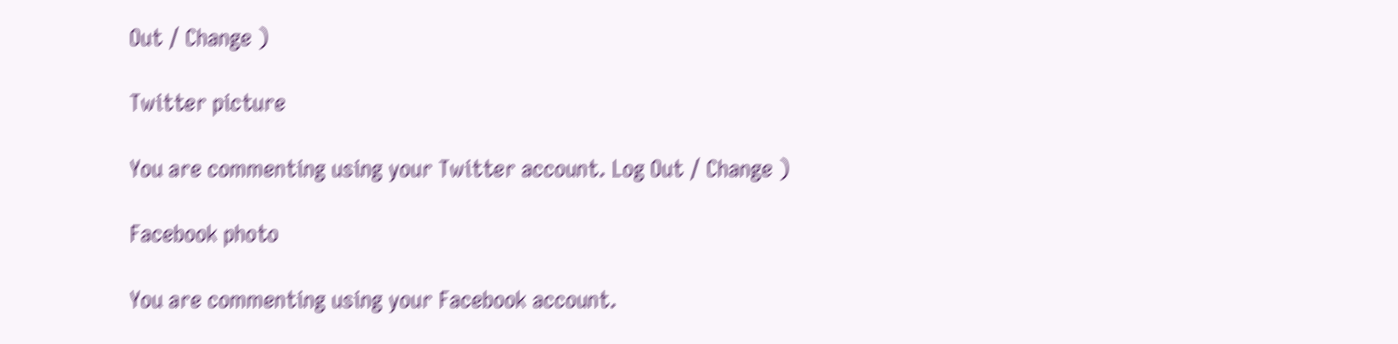Out / Change )

Twitter picture

You are commenting using your Twitter account. Log Out / Change )

Facebook photo

You are commenting using your Facebook account.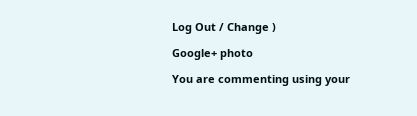Log Out / Change )

Google+ photo

You are commenting using your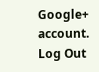Google+ account. Log Out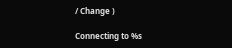/ Change )

Connecting to %s